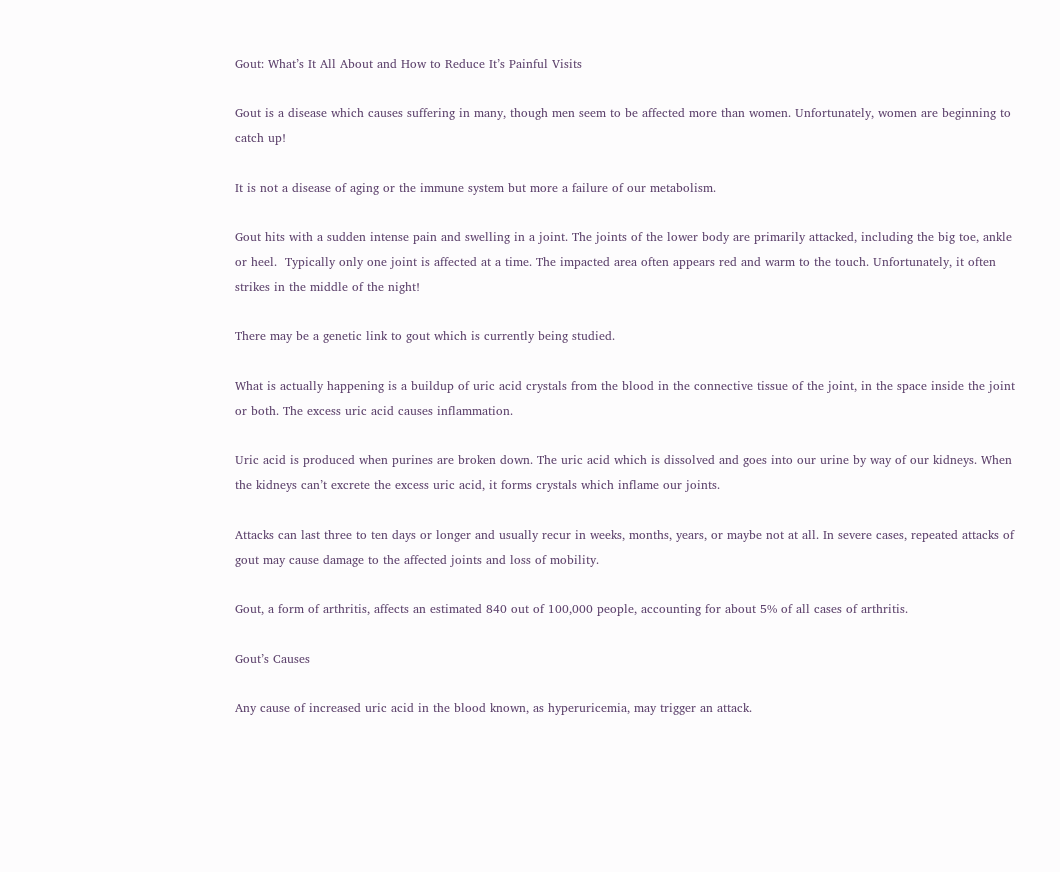Gout: What’s It All About and How to Reduce It’s Painful Visits

Gout is a disease which causes suffering in many, though men seem to be affected more than women. Unfortunately, women are beginning to catch up!

It is not a disease of aging or the immune system but more a failure of our metabolism.

Gout hits with a sudden intense pain and swelling in a joint. The joints of the lower body are primarily attacked, including the big toe, ankle or heel.  Typically only one joint is affected at a time. The impacted area often appears red and warm to the touch. Unfortunately, it often strikes in the middle of the night!

There may be a genetic link to gout which is currently being studied.

What is actually happening is a buildup of uric acid crystals from the blood in the connective tissue of the joint, in the space inside the joint or both. The excess uric acid causes inflammation.

Uric acid is produced when purines are broken down. The uric acid which is dissolved and goes into our urine by way of our kidneys. When the kidneys can’t excrete the excess uric acid, it forms crystals which inflame our joints.

Attacks can last three to ten days or longer and usually recur in weeks, months, years, or maybe not at all. In severe cases, repeated attacks of gout may cause damage to the affected joints and loss of mobility.

Gout, a form of arthritis, affects an estimated 840 out of 100,000 people, accounting for about 5% of all cases of arthritis.

Gout’s Causes

Any cause of increased uric acid in the blood known, as hyperuricemia, may trigger an attack.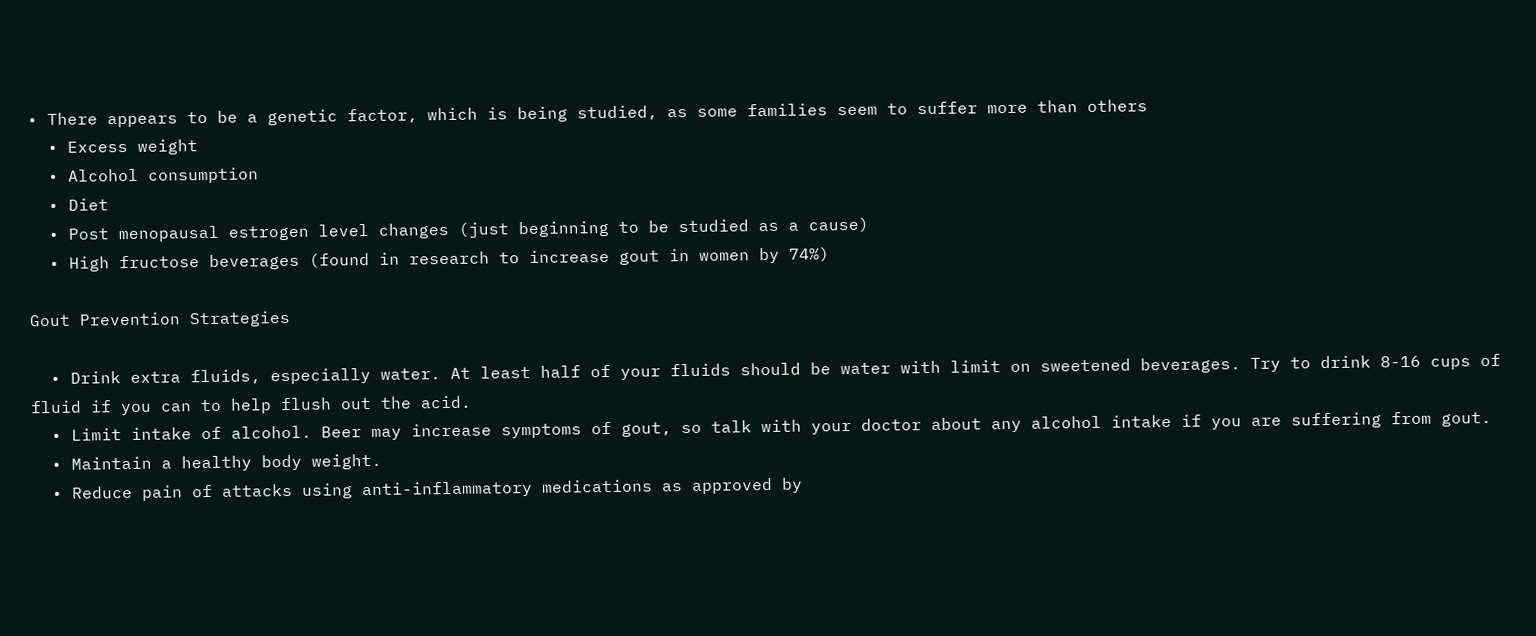• There appears to be a genetic factor, which is being studied, as some families seem to suffer more than others
  • Excess weight
  • Alcohol consumption
  • Diet
  • Post menopausal estrogen level changes (just beginning to be studied as a cause)
  • High fructose beverages (found in research to increase gout in women by 74%)

Gout Prevention Strategies

  • Drink extra fluids, especially water. At least half of your fluids should be water with limit on sweetened beverages. Try to drink 8-16 cups of fluid if you can to help flush out the acid.
  • Limit intake of alcohol. Beer may increase symptoms of gout, so talk with your doctor about any alcohol intake if you are suffering from gout.
  • Maintain a healthy body weight.
  • Reduce pain of attacks using anti-inflammatory medications as approved by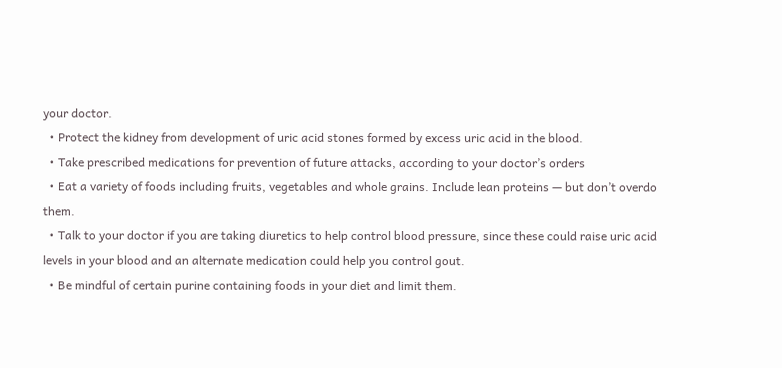your doctor.
  • Protect the kidney from development of uric acid stones formed by excess uric acid in the blood.
  • Take prescribed medications for prevention of future attacks, according to your doctor’s orders
  • Eat a variety of foods including fruits, vegetables and whole grains. Include lean proteins — but don’t overdo them.
  • Talk to your doctor if you are taking diuretics to help control blood pressure, since these could raise uric acid levels in your blood and an alternate medication could help you control gout.
  • Be mindful of certain purine containing foods in your diet and limit them.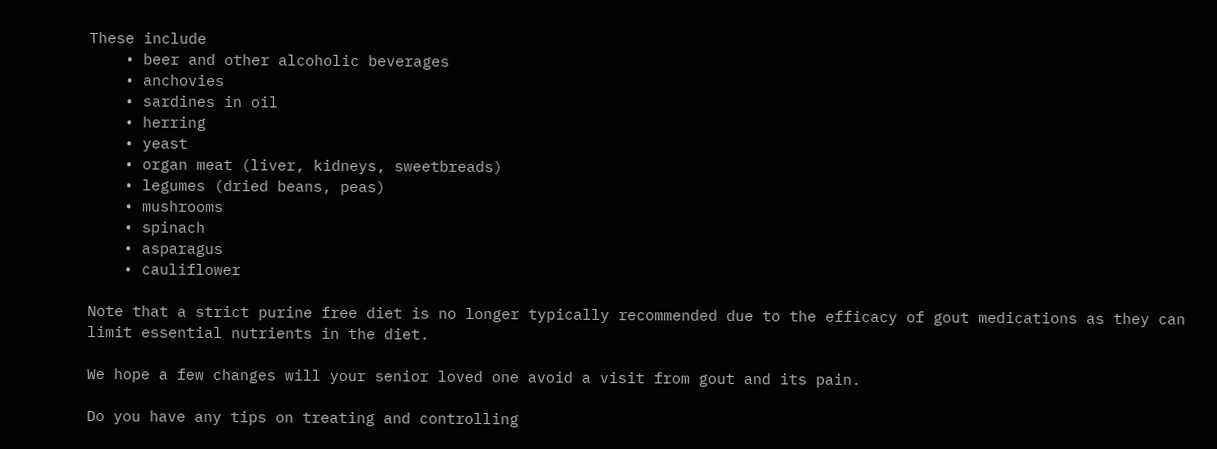These include
    • beer and other alcoholic beverages
    • anchovies
    • sardines in oil
    • herring
    • yeast
    • organ meat (liver, kidneys, sweetbreads)
    • legumes (dried beans, peas)
    • mushrooms
    • spinach
    • asparagus
    • cauliflower

Note that a strict purine free diet is no longer typically recommended due to the efficacy of gout medications as they can limit essential nutrients in the diet.

We hope a few changes will your senior loved one avoid a visit from gout and its pain.

Do you have any tips on treating and controlling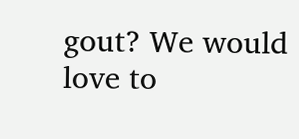gout? We would love to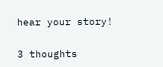hear your story!

3 thoughts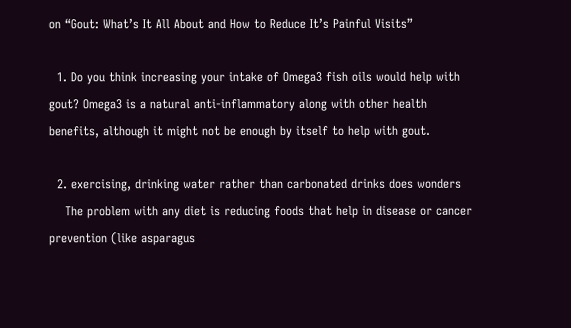on “Gout: What’s It All About and How to Reduce It’s Painful Visits”

  1. Do you think increasing your intake of Omega3 fish oils would help with gout? Omega3 is a natural anti-inflammatory along with other health benefits, although it might not be enough by itself to help with gout.

  2. exercising, drinking water rather than carbonated drinks does wonders
    The problem with any diet is reducing foods that help in disease or cancer prevention (like asparagus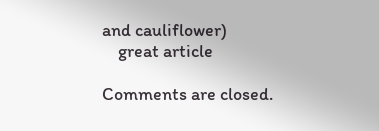and cauliflower)
    great article

Comments are closed.